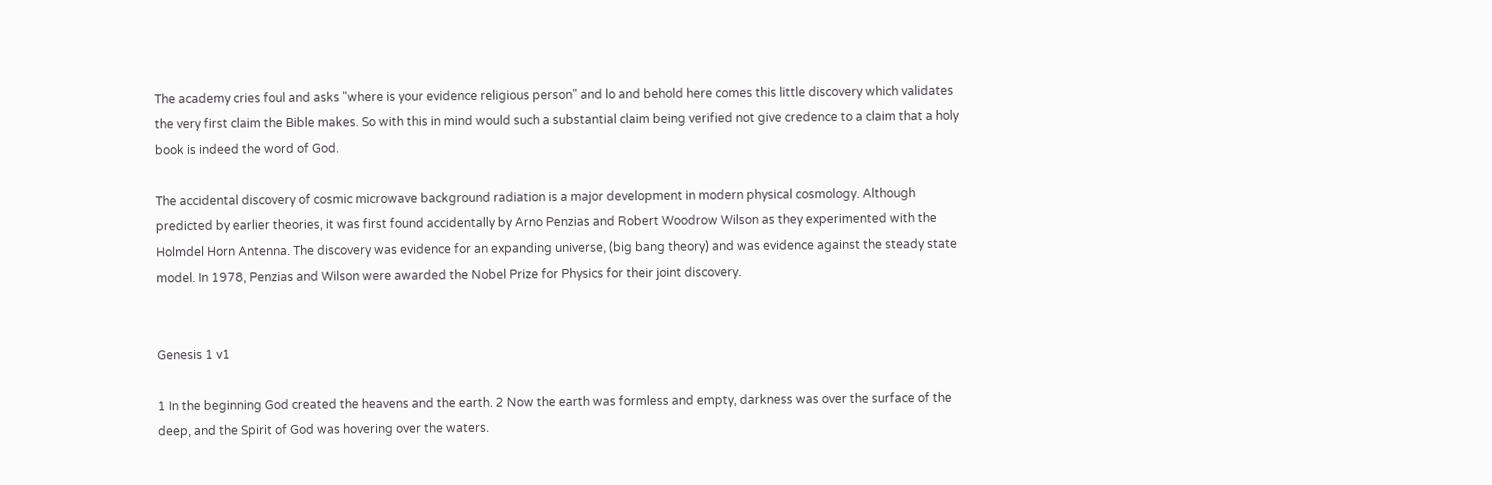The academy cries foul and asks "where is your evidence religious person" and lo and behold here comes this little discovery which validates the very first claim the Bible makes. So with this in mind would such a substantial claim being verified not give credence to a claim that a holy book is indeed the word of God.

The accidental discovery of cosmic microwave background radiation is a major development in modern physical cosmology. Although predicted by earlier theories, it was first found accidentally by Arno Penzias and Robert Woodrow Wilson as they experimented with the Holmdel Horn Antenna. The discovery was evidence for an expanding universe, (big bang theory) and was evidence against the steady state model. In 1978, Penzias and Wilson were awarded the Nobel Prize for Physics for their joint discovery.


Genesis 1 v1

1 In the beginning God created the heavens and the earth. 2 Now the earth was formless and empty, darkness was over the surface of the deep, and the Spirit of God was hovering over the waters.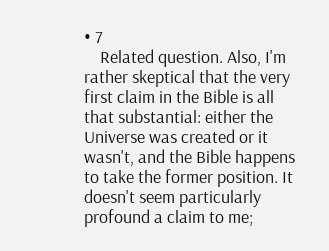• 7
    Related question. Also, I'm rather skeptical that the very first claim in the Bible is all that substantial: either the Universe was created or it wasn't, and the Bible happens to take the former position. It doesn't seem particularly profound a claim to me;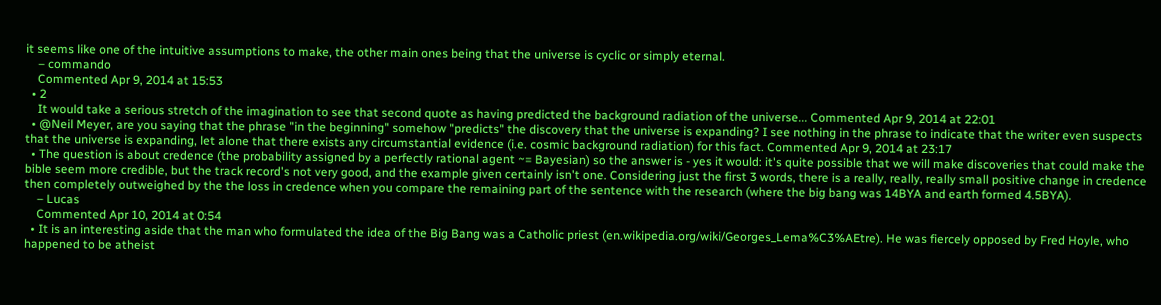it seems like one of the intuitive assumptions to make, the other main ones being that the universe is cyclic or simply eternal.
    – commando
    Commented Apr 9, 2014 at 15:53
  • 2
    It would take a serious stretch of the imagination to see that second quote as having predicted the background radiation of the universe... Commented Apr 9, 2014 at 22:01
  • @Neil Meyer, are you saying that the phrase "in the beginning" somehow "predicts" the discovery that the universe is expanding? I see nothing in the phrase to indicate that the writer even suspects that the universe is expanding, let alone that there exists any circumstantial evidence (i.e. cosmic background radiation) for this fact. Commented Apr 9, 2014 at 23:17
  • The question is about credence (the probability assigned by a perfectly rational agent ~= Bayesian) so the answer is - yes it would: it's quite possible that we will make discoveries that could make the bible seem more credible, but the track record's not very good, and the example given certainly isn't one. Considering just the first 3 words, there is a really, really, really small positive change in credence then completely outweighed by the the loss in credence when you compare the remaining part of the sentence with the research (where the big bang was 14BYA and earth formed 4.5BYA).
    – Lucas
    Commented Apr 10, 2014 at 0:54
  • It is an interesting aside that the man who formulated the idea of the Big Bang was a Catholic priest (en.wikipedia.org/wiki/Georges_Lema%C3%AEtre). He was fiercely opposed by Fred Hoyle, who happened to be atheist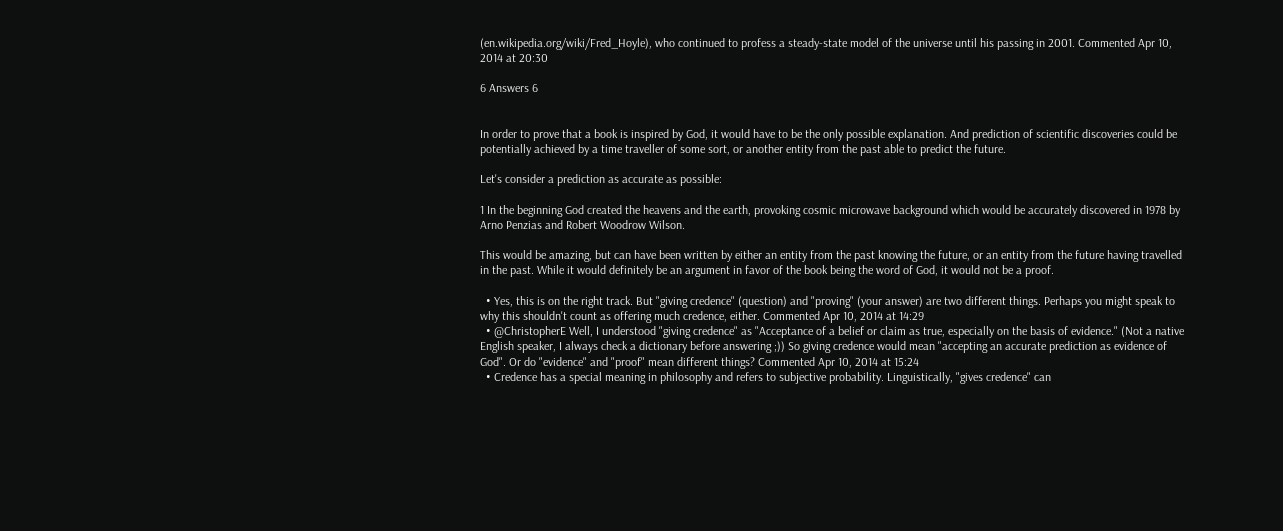(en.wikipedia.org/wiki/Fred_Hoyle), who continued to profess a steady-state model of the universe until his passing in 2001. Commented Apr 10, 2014 at 20:30

6 Answers 6


In order to prove that a book is inspired by God, it would have to be the only possible explanation. And prediction of scientific discoveries could be potentially achieved by a time traveller of some sort, or another entity from the past able to predict the future.

Let's consider a prediction as accurate as possible:

1 In the beginning God created the heavens and the earth, provoking cosmic microwave background which would be accurately discovered in 1978 by Arno Penzias and Robert Woodrow Wilson.

This would be amazing, but can have been written by either an entity from the past knowing the future, or an entity from the future having travelled in the past. While it would definitely be an argument in favor of the book being the word of God, it would not be a proof.

  • Yes, this is on the right track. But "giving credence" (question) and "proving" (your answer) are two different things. Perhaps you might speak to why this shouldn't count as offering much credence, either. Commented Apr 10, 2014 at 14:29
  • @ChristopherE Well, I understood "giving credence" as "Acceptance of a belief or claim as true, especially on the basis of evidence." (Not a native English speaker, I always check a dictionary before answering ;)) So giving credence would mean "accepting an accurate prediction as evidence of God". Or do "evidence" and "proof" mean different things? Commented Apr 10, 2014 at 15:24
  • Credence has a special meaning in philosophy and refers to subjective probability. Linguistically, "gives credence" can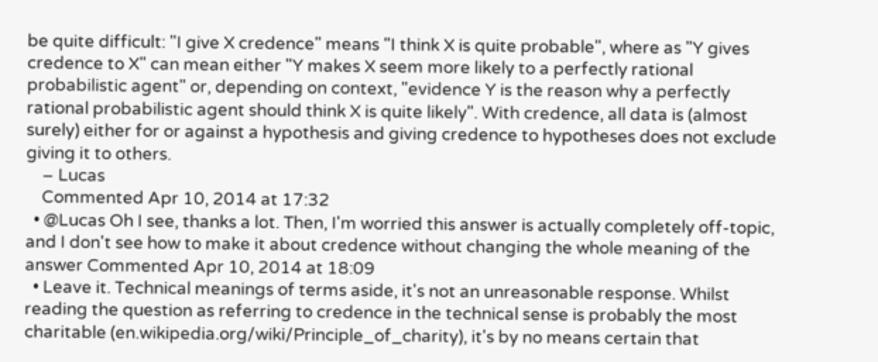be quite difficult: "I give X credence" means "I think X is quite probable", where as "Y gives credence to X" can mean either "Y makes X seem more likely to a perfectly rational probabilistic agent" or, depending on context, "evidence Y is the reason why a perfectly rational probabilistic agent should think X is quite likely". With credence, all data is (almost surely) either for or against a hypothesis and giving credence to hypotheses does not exclude giving it to others.
    – Lucas
    Commented Apr 10, 2014 at 17:32
  • @Lucas Oh I see, thanks a lot. Then, I'm worried this answer is actually completely off-topic, and I don't see how to make it about credence without changing the whole meaning of the answer Commented Apr 10, 2014 at 18:09
  • Leave it. Technical meanings of terms aside, it's not an unreasonable response. Whilst reading the question as referring to credence in the technical sense is probably the most charitable (en.wikipedia.org/wiki/Principle_of_charity), it's by no means certain that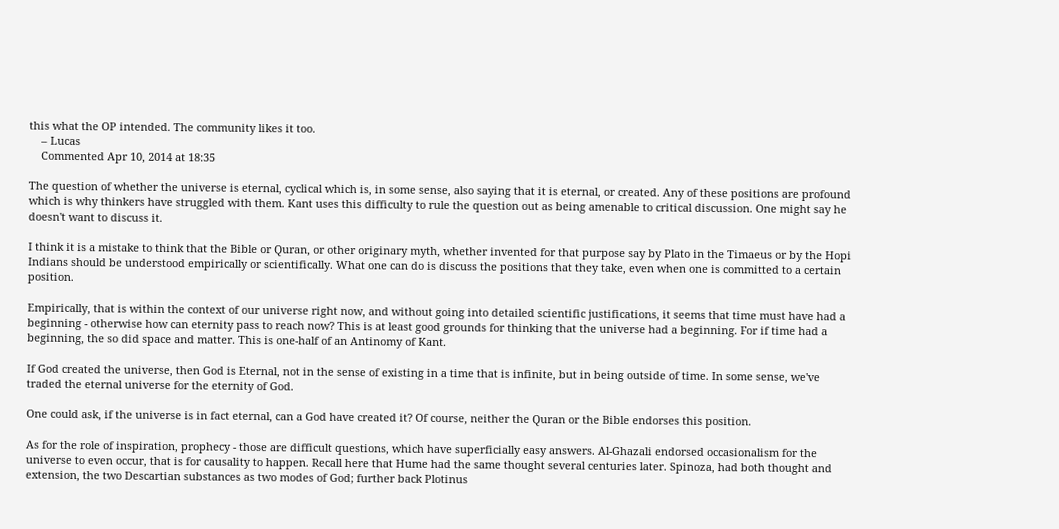this what the OP intended. The community likes it too.
    – Lucas
    Commented Apr 10, 2014 at 18:35

The question of whether the universe is eternal, cyclical which is, in some sense, also saying that it is eternal, or created. Any of these positions are profound which is why thinkers have struggled with them. Kant uses this difficulty to rule the question out as being amenable to critical discussion. One might say he doesn't want to discuss it.

I think it is a mistake to think that the Bible or Quran, or other originary myth, whether invented for that purpose say by Plato in the Timaeus or by the Hopi Indians should be understood empirically or scientifically. What one can do is discuss the positions that they take, even when one is committed to a certain position.

Empirically, that is within the context of our universe right now, and without going into detailed scientific justifications, it seems that time must have had a beginning - otherwise how can eternity pass to reach now? This is at least good grounds for thinking that the universe had a beginning. For if time had a beginning, the so did space and matter. This is one-half of an Antinomy of Kant.

If God created the universe, then God is Eternal, not in the sense of existing in a time that is infinite, but in being outside of time. In some sense, we've traded the eternal universe for the eternity of God.

One could ask, if the universe is in fact eternal, can a God have created it? Of course, neither the Quran or the Bible endorses this position.

As for the role of inspiration, prophecy - those are difficult questions, which have superficially easy answers. Al-Ghazali endorsed occasionalism for the universe to even occur, that is for causality to happen. Recall here that Hume had the same thought several centuries later. Spinoza, had both thought and extension, the two Descartian substances as two modes of God; further back Plotinus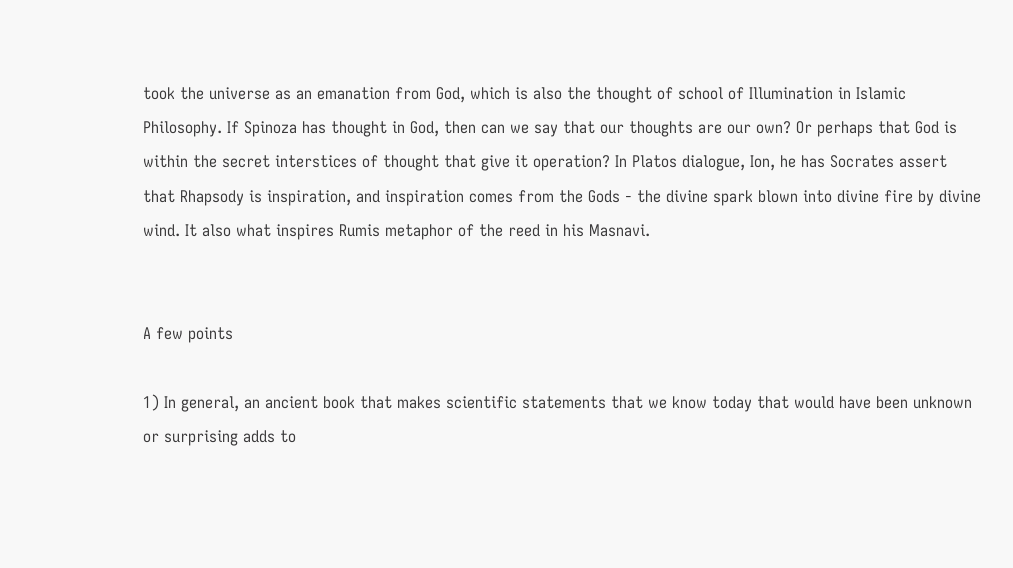took the universe as an emanation from God, which is also the thought of school of Illumination in Islamic Philosophy. If Spinoza has thought in God, then can we say that our thoughts are our own? Or perhaps that God is within the secret interstices of thought that give it operation? In Platos dialogue, Ion, he has Socrates assert that Rhapsody is inspiration, and inspiration comes from the Gods - the divine spark blown into divine fire by divine wind. It also what inspires Rumis metaphor of the reed in his Masnavi.


A few points

1) In general, an ancient book that makes scientific statements that we know today that would have been unknown or surprising adds to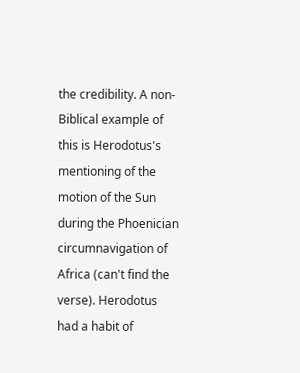the credibility. A non-Biblical example of this is Herodotus's mentioning of the motion of the Sun during the Phoenician circumnavigation of Africa (can't find the verse). Herodotus had a habit of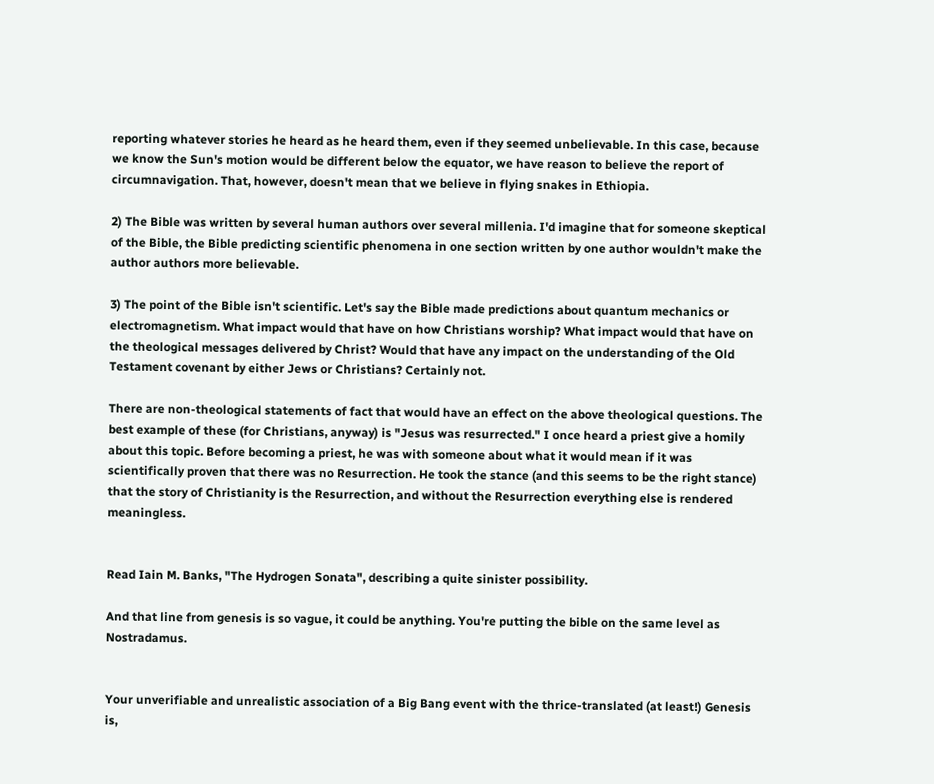reporting whatever stories he heard as he heard them, even if they seemed unbelievable. In this case, because we know the Sun's motion would be different below the equator, we have reason to believe the report of circumnavigation. That, however, doesn't mean that we believe in flying snakes in Ethiopia.

2) The Bible was written by several human authors over several millenia. I'd imagine that for someone skeptical of the Bible, the Bible predicting scientific phenomena in one section written by one author wouldn't make the author authors more believable.

3) The point of the Bible isn't scientific. Let's say the Bible made predictions about quantum mechanics or electromagnetism. What impact would that have on how Christians worship? What impact would that have on the theological messages delivered by Christ? Would that have any impact on the understanding of the Old Testament covenant by either Jews or Christians? Certainly not.

There are non-theological statements of fact that would have an effect on the above theological questions. The best example of these (for Christians, anyway) is "Jesus was resurrected." I once heard a priest give a homily about this topic. Before becoming a priest, he was with someone about what it would mean if it was scientifically proven that there was no Resurrection. He took the stance (and this seems to be the right stance) that the story of Christianity is the Resurrection, and without the Resurrection everything else is rendered meaningless.


Read Iain M. Banks, "The Hydrogen Sonata", describing a quite sinister possibility.

And that line from genesis is so vague, it could be anything. You're putting the bible on the same level as Nostradamus.


Your unverifiable and unrealistic association of a Big Bang event with the thrice-translated (at least!) Genesis is,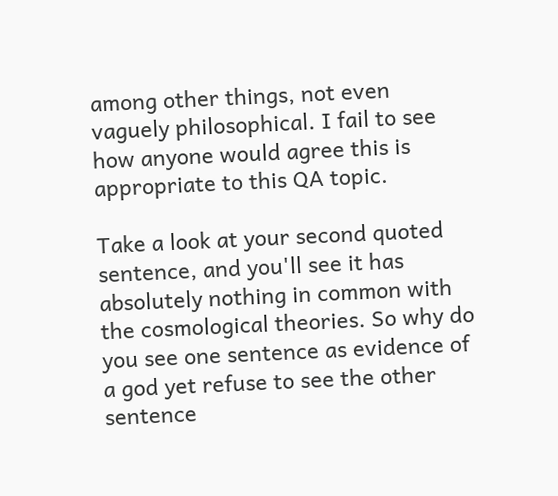among other things, not even vaguely philosophical. I fail to see how anyone would agree this is appropriate to this QA topic.

Take a look at your second quoted sentence, and you'll see it has absolutely nothing in common with the cosmological theories. So why do you see one sentence as evidence of a god yet refuse to see the other sentence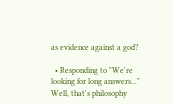as evidence against a god?

  • Responding to "We're looking for long answers..." Well, that's philosophy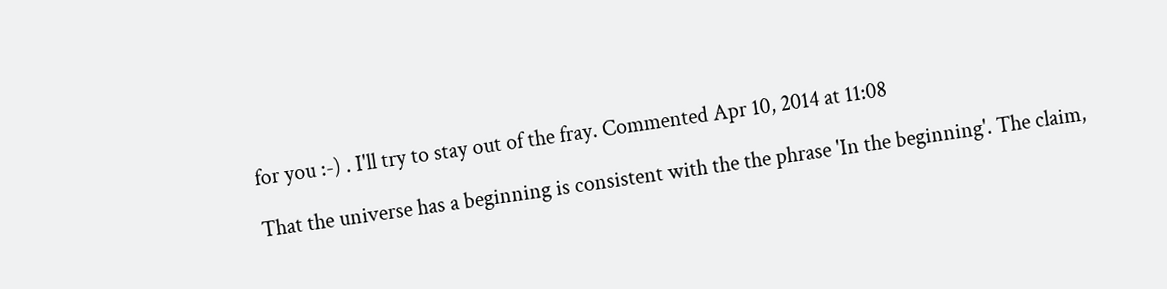for you :-) . I'll try to stay out of the fray. Commented Apr 10, 2014 at 11:08

That the universe has a beginning is consistent with the the phrase 'In the beginning'. The claim,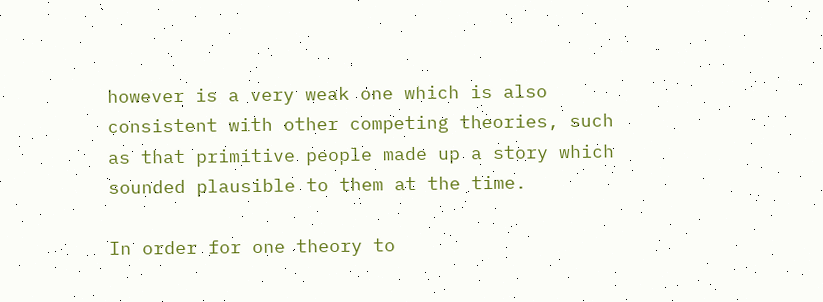however is a very weak one which is also consistent with other competing theories, such as that primitive people made up a story which sounded plausible to them at the time.

In order for one theory to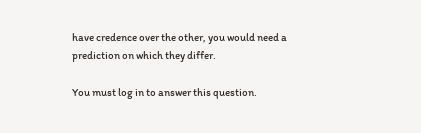have credence over the other, you would need a prediction on which they differ.

You must log in to answer this question.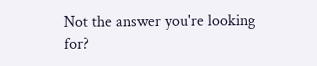Not the answer you're looking for?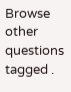Browse other questions tagged .